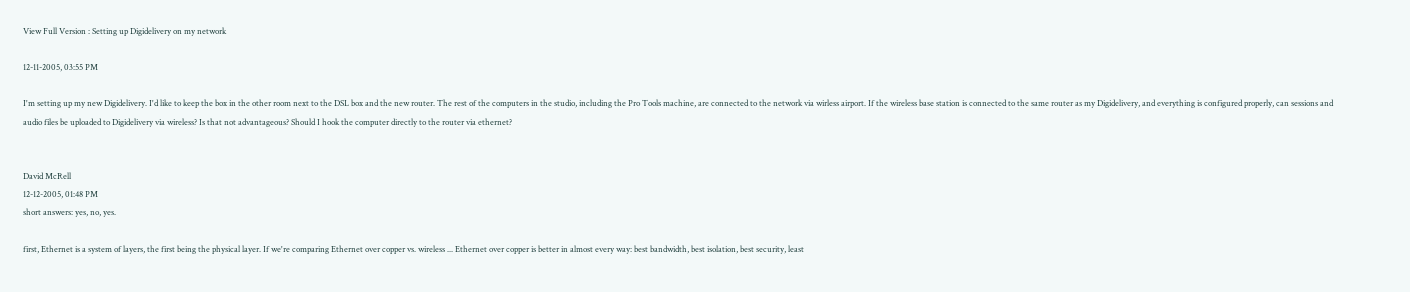View Full Version : Setting up Digidelivery on my network

12-11-2005, 03:55 PM

I'm setting up my new Digidelivery. I'd like to keep the box in the other room next to the DSL box and the new router. The rest of the computers in the studio, including the Pro Tools machine, are connected to the network via wirless airport. If the wireless base station is connected to the same router as my Digidelivery, and everything is configured properly, can sessions and audio files be uploaded to Digidelivery via wireless? Is that not advantageous? Should I hook the computer directly to the router via ethernet?


David McRell
12-12-2005, 01:48 PM
short answers: yes, no, yes.

first, Ethernet is a system of layers, the first being the physical layer. If we're comparing Ethernet over copper vs. wireless ... Ethernet over copper is better in almost every way: best bandwidth, best isolation, best security, least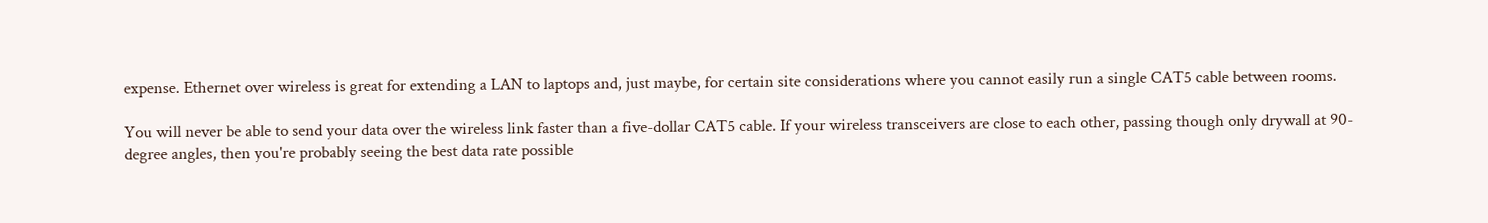expense. Ethernet over wireless is great for extending a LAN to laptops and, just maybe, for certain site considerations where you cannot easily run a single CAT5 cable between rooms.

You will never be able to send your data over the wireless link faster than a five-dollar CAT5 cable. If your wireless transceivers are close to each other, passing though only drywall at 90-degree angles, then you're probably seeing the best data rate possible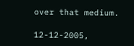over that medium.

12-12-2005,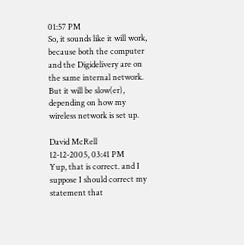01:57 PM
So, it sounds like it will work, because both the computer and the Digidelivery are on the same internal network. But it will be slow(er), depending on how my wireless network is set up.

David McRell
12-12-2005, 03:41 PM
Yup, that is correct. and I suppose I should correct my statement that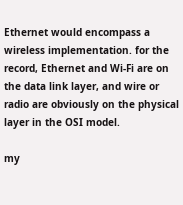Ethernet would encompass a wireless implementation. for the record, Ethernet and Wi-Fi are on the data link layer, and wire or radio are obviously on the physical layer in the OSI model.

my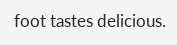foot tastes delicious.